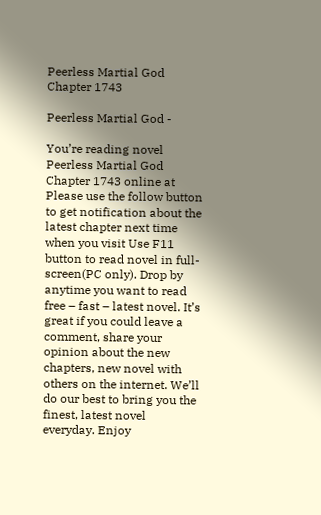Peerless Martial God Chapter 1743

Peerless Martial God -

You’re reading novel Peerless Martial God Chapter 1743 online at Please use the follow button to get notification about the latest chapter next time when you visit Use F11 button to read novel in full-screen(PC only). Drop by anytime you want to read free – fast – latest novel. It’s great if you could leave a comment, share your opinion about the new chapters, new novel with others on the internet. We’ll do our best to bring you the finest, latest novel everyday. Enjoy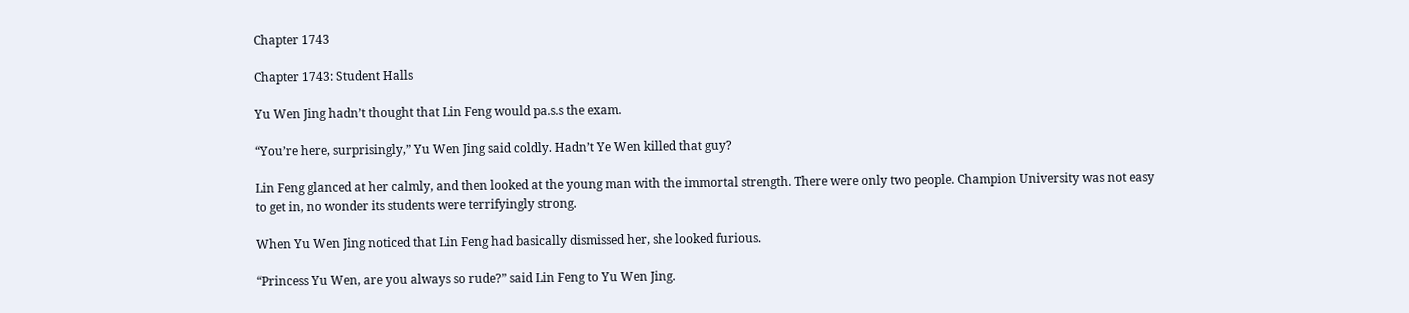Chapter 1743

Chapter 1743: Student Halls

Yu Wen Jing hadn’t thought that Lin Feng would pa.s.s the exam.

“You’re here, surprisingly,” Yu Wen Jing said coldly. Hadn’t Ye Wen killed that guy?

Lin Feng glanced at her calmly, and then looked at the young man with the immortal strength. There were only two people. Champion University was not easy to get in, no wonder its students were terrifyingly strong.

When Yu Wen Jing noticed that Lin Feng had basically dismissed her, she looked furious.

“Princess Yu Wen, are you always so rude?” said Lin Feng to Yu Wen Jing.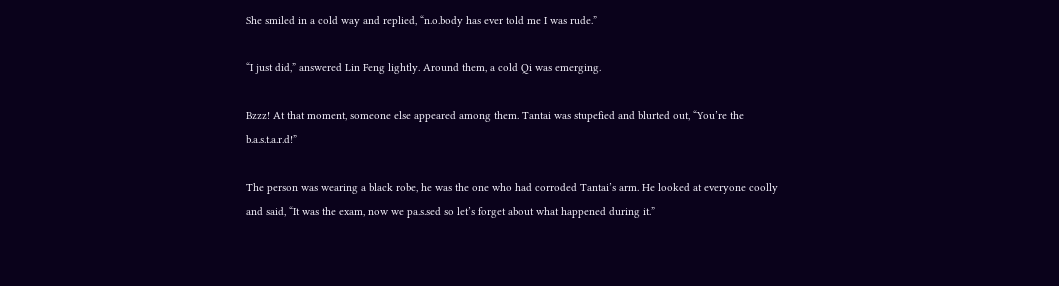She smiled in a cold way and replied, “n.o.body has ever told me I was rude.”

“I just did,” answered Lin Feng lightly. Around them, a cold Qi was emerging.

Bzzz! At that moment, someone else appeared among them. Tantai was stupefied and blurted out, “You’re the b.a.s.t.a.r.d!”

The person was wearing a black robe, he was the one who had corroded Tantai’s arm. He looked at everyone coolly and said, “It was the exam, now we pa.s.sed so let’s forget about what happened during it.”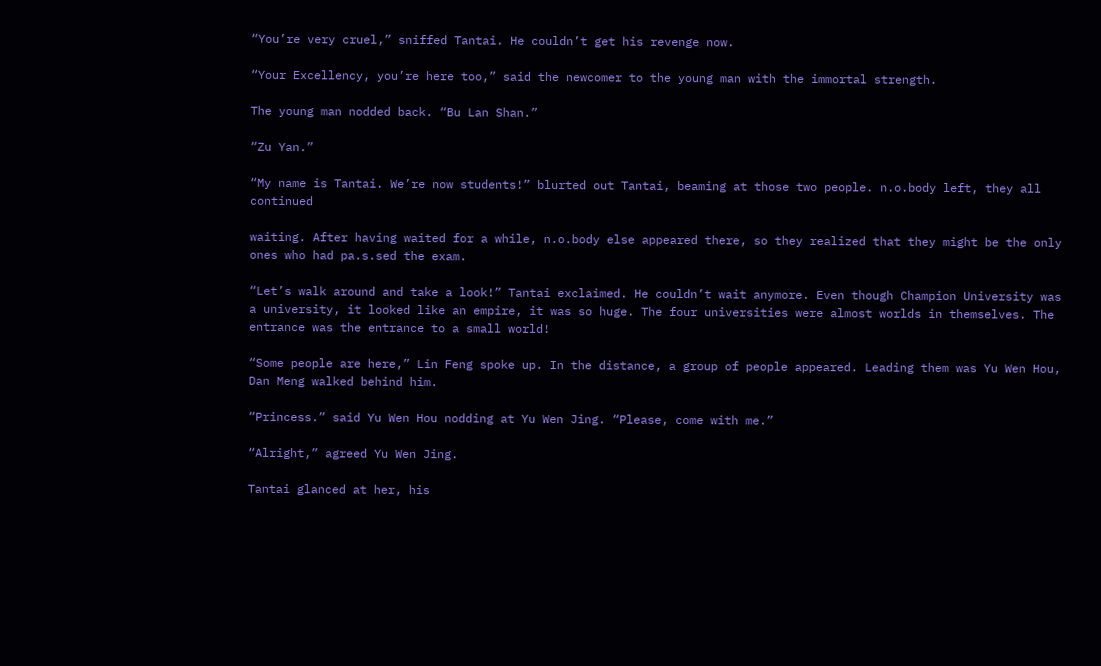“You’re very cruel,” sniffed Tantai. He couldn’t get his revenge now.

“Your Excellency, you’re here too,” said the newcomer to the young man with the immortal strength.

The young man nodded back. “Bu Lan Shan.”

“Zu Yan.”

“My name is Tantai. We’re now students!” blurted out Tantai, beaming at those two people. n.o.body left, they all continued

waiting. After having waited for a while, n.o.body else appeared there, so they realized that they might be the only ones who had pa.s.sed the exam.

“Let’s walk around and take a look!” Tantai exclaimed. He couldn’t wait anymore. Even though Champion University was a university, it looked like an empire, it was so huge. The four universities were almost worlds in themselves. The entrance was the entrance to a small world!

“Some people are here,” Lin Feng spoke up. In the distance, a group of people appeared. Leading them was Yu Wen Hou, Dan Meng walked behind him.

“Princess.” said Yu Wen Hou nodding at Yu Wen Jing. “Please, come with me.”

“Alright,” agreed Yu Wen Jing.

Tantai glanced at her, his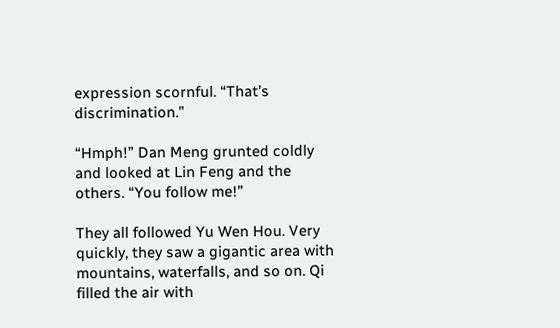expression scornful. “That’s discrimination.”

“Hmph!” Dan Meng grunted coldly and looked at Lin Feng and the others. “You follow me!”

They all followed Yu Wen Hou. Very quickly, they saw a gigantic area with mountains, waterfalls, and so on. Qi filled the air with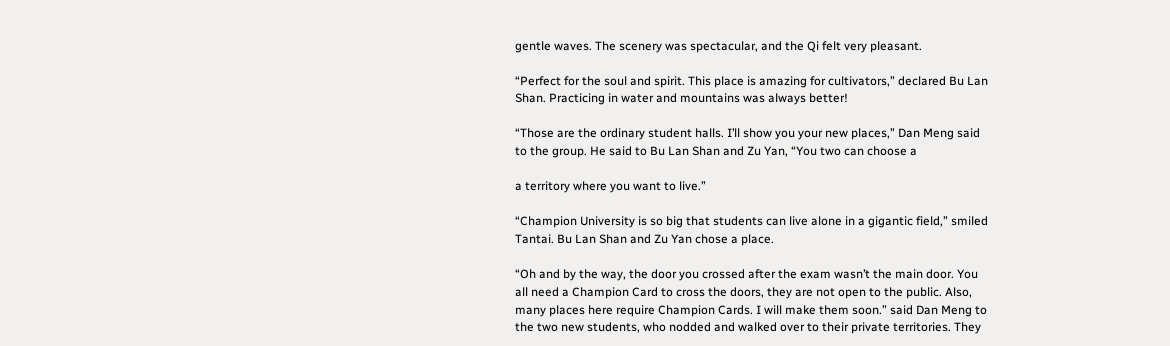gentle waves. The scenery was spectacular, and the Qi felt very pleasant.

“Perfect for the soul and spirit. This place is amazing for cultivators,” declared Bu Lan Shan. Practicing in water and mountains was always better!

“Those are the ordinary student halls. I’ll show you your new places,” Dan Meng said to the group. He said to Bu Lan Shan and Zu Yan, “You two can choose a

a territory where you want to live.”

“Champion University is so big that students can live alone in a gigantic field,” smiled Tantai. Bu Lan Shan and Zu Yan chose a place.

“Oh and by the way, the door you crossed after the exam wasn’t the main door. You all need a Champion Card to cross the doors, they are not open to the public. Also, many places here require Champion Cards. I will make them soon.” said Dan Meng to the two new students, who nodded and walked over to their private territories. They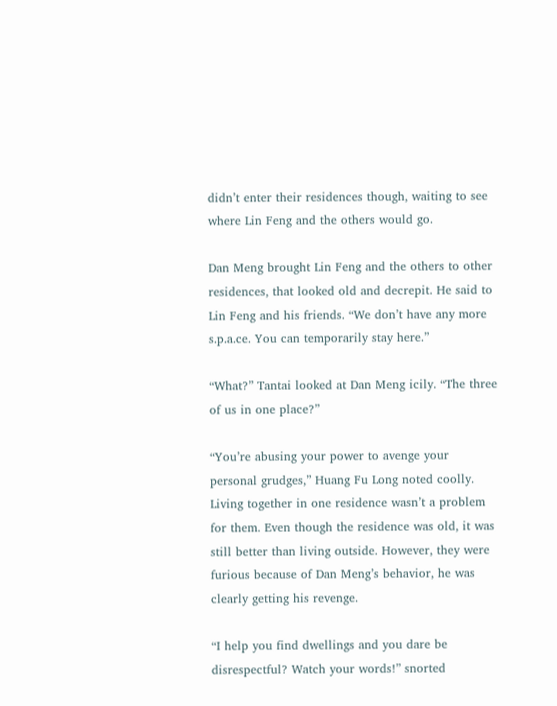didn’t enter their residences though, waiting to see where Lin Feng and the others would go.

Dan Meng brought Lin Feng and the others to other residences, that looked old and decrepit. He said to Lin Feng and his friends. “We don’t have any more s.p.a.ce. You can temporarily stay here.”

“What?” Tantai looked at Dan Meng icily. “The three of us in one place?”

“You’re abusing your power to avenge your personal grudges,” Huang Fu Long noted coolly. Living together in one residence wasn’t a problem for them. Even though the residence was old, it was still better than living outside. However, they were furious because of Dan Meng’s behavior, he was clearly getting his revenge.

“I help you find dwellings and you dare be disrespectful? Watch your words!” snorted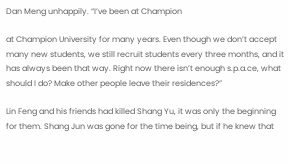Dan Meng unhappily. “I’ve been at Champion

at Champion University for many years. Even though we don’t accept many new students, we still recruit students every three months, and it has always been that way. Right now there isn’t enough s.p.a.ce, what should I do? Make other people leave their residences?”

Lin Feng and his friends had killed Shang Yu, it was only the beginning for them. Shang Jun was gone for the time being, but if he knew that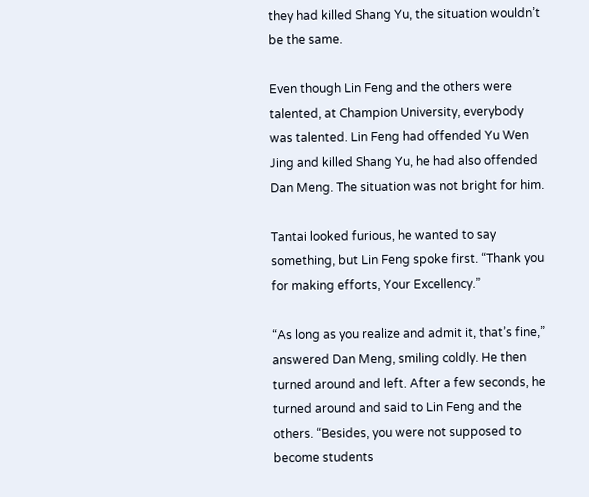they had killed Shang Yu, the situation wouldn’t be the same.

Even though Lin Feng and the others were talented, at Champion University, everybody was talented. Lin Feng had offended Yu Wen Jing and killed Shang Yu, he had also offended Dan Meng. The situation was not bright for him.

Tantai looked furious, he wanted to say something, but Lin Feng spoke first. “Thank you for making efforts, Your Excellency.”

“As long as you realize and admit it, that’s fine,” answered Dan Meng, smiling coldly. He then turned around and left. After a few seconds, he turned around and said to Lin Feng and the others. “Besides, you were not supposed to become students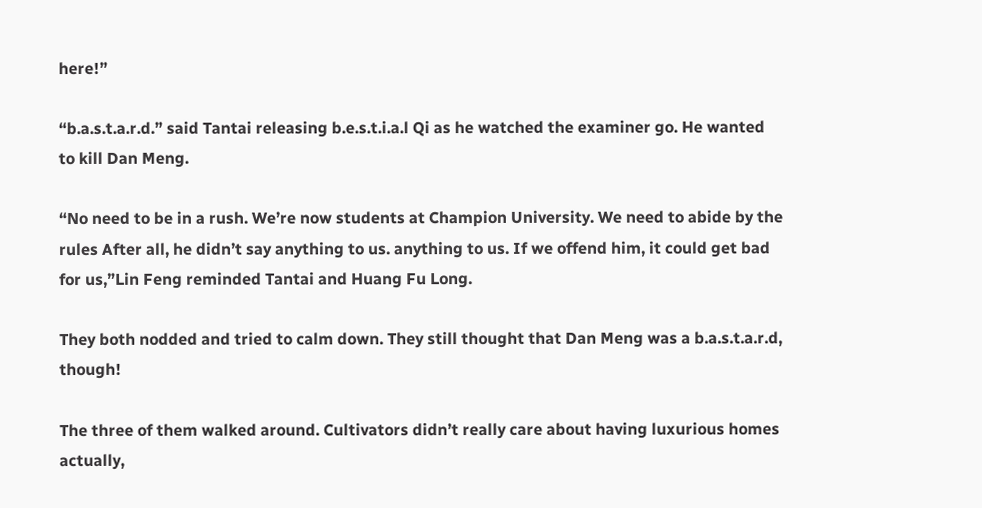here!”

“b.a.s.t.a.r.d.” said Tantai releasing b.e.s.t.i.a.l Qi as he watched the examiner go. He wanted to kill Dan Meng.

“No need to be in a rush. We’re now students at Champion University. We need to abide by the rules After all, he didn’t say anything to us. anything to us. If we offend him, it could get bad for us,”Lin Feng reminded Tantai and Huang Fu Long.

They both nodded and tried to calm down. They still thought that Dan Meng was a b.a.s.t.a.r.d, though!

The three of them walked around. Cultivators didn’t really care about having luxurious homes actually,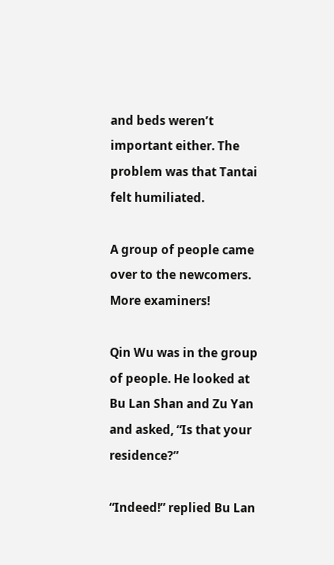and beds weren’t important either. The problem was that Tantai felt humiliated.

A group of people came over to the newcomers. More examiners!

Qin Wu was in the group of people. He looked at Bu Lan Shan and Zu Yan and asked, “Is that your residence?”

“Indeed!” replied Bu Lan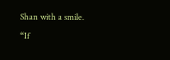Shan with a smile.

“If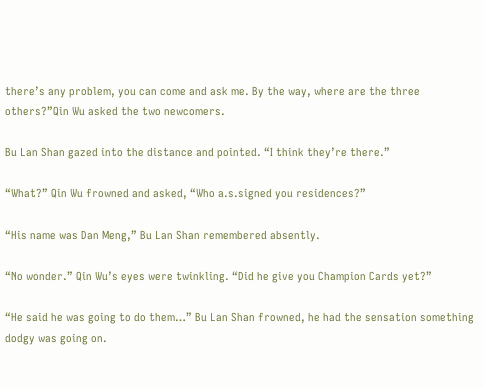there’s any problem, you can come and ask me. By the way, where are the three others?”Qin Wu asked the two newcomers.

Bu Lan Shan gazed into the distance and pointed. “I think they’re there.”

“What?” Qin Wu frowned and asked, “Who a.s.signed you residences?”

“His name was Dan Meng,” Bu Lan Shan remembered absently.

“No wonder.” Qin Wu’s eyes were twinkling. “Did he give you Champion Cards yet?”

“He said he was going to do them…” Bu Lan Shan frowned, he had the sensation something dodgy was going on.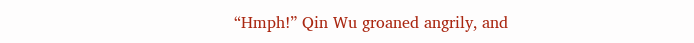“Hmph!” Qin Wu groaned angrily, and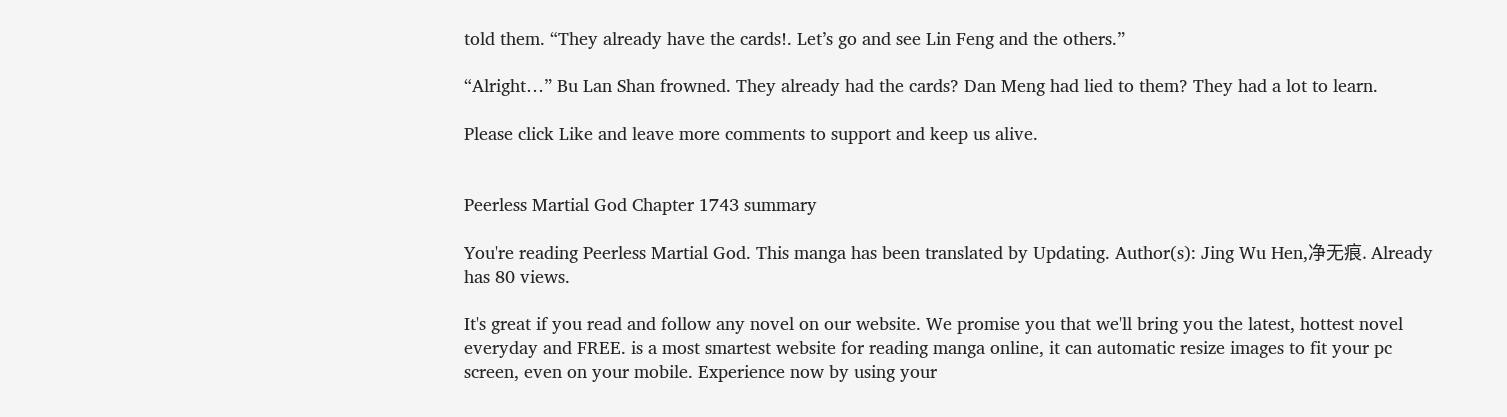told them. “They already have the cards!. Let’s go and see Lin Feng and the others.”

“Alright…” Bu Lan Shan frowned. They already had the cards? Dan Meng had lied to them? They had a lot to learn.

Please click Like and leave more comments to support and keep us alive.


Peerless Martial God Chapter 1743 summary

You're reading Peerless Martial God. This manga has been translated by Updating. Author(s): Jing Wu Hen,净无痕. Already has 80 views.

It's great if you read and follow any novel on our website. We promise you that we'll bring you the latest, hottest novel everyday and FREE. is a most smartest website for reading manga online, it can automatic resize images to fit your pc screen, even on your mobile. Experience now by using your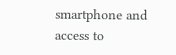smartphone and access to